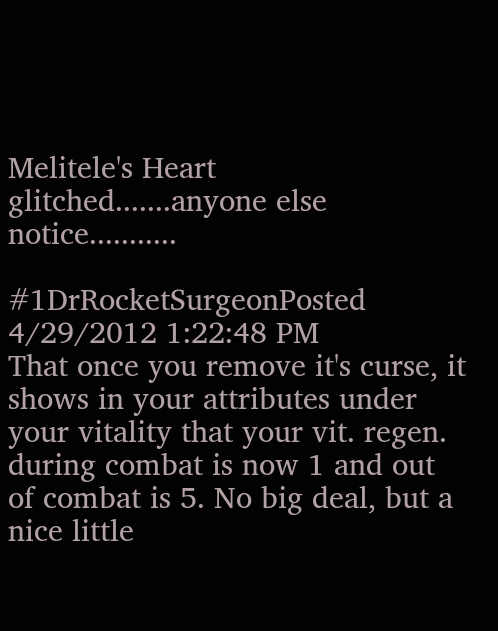Melitele's Heart glitched.......anyone else notice...........

#1DrRocketSurgeonPosted 4/29/2012 1:22:48 PM
That once you remove it's curse, it shows in your attributes under your vitality that your vit. regen. during combat is now 1 and out of combat is 5. No big deal, but a nice little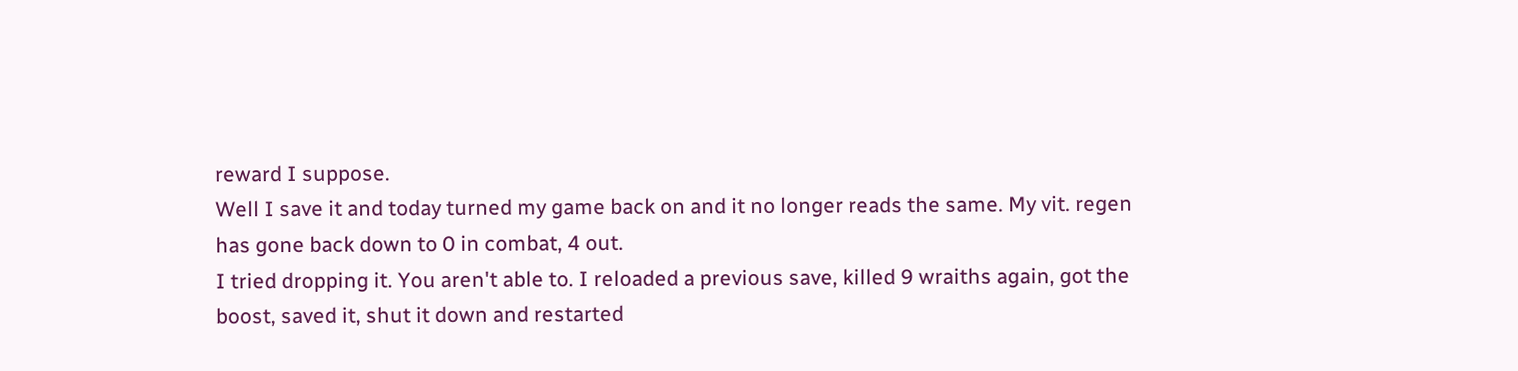reward I suppose.
Well I save it and today turned my game back on and it no longer reads the same. My vit. regen has gone back down to 0 in combat, 4 out.
I tried dropping it. You aren't able to. I reloaded a previous save, killed 9 wraiths again, got the boost, saved it, shut it down and restarted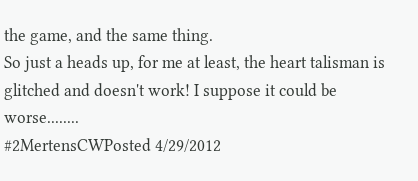the game, and the same thing.
So just a heads up, for me at least, the heart talisman is glitched and doesn't work! I suppose it could be worse........
#2MertensCWPosted 4/29/2012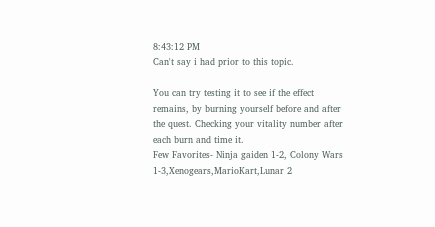8:43:12 PM
Can't say i had prior to this topic.

You can try testing it to see if the effect remains, by burning yourself before and after the quest. Checking your vitality number after each burn and time it.
Few Favorites- Ninja gaiden 1-2, Colony Wars 1-3,Xenogears,MarioKart,Lunar 2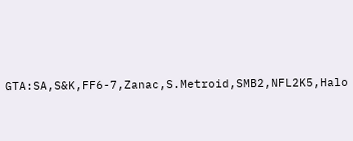GTA:SA,S&K,FF6-7,Zanac,S.Metroid,SMB2,NFL2K5,Halo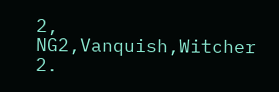2, NG2,Vanquish,Witcher 2.